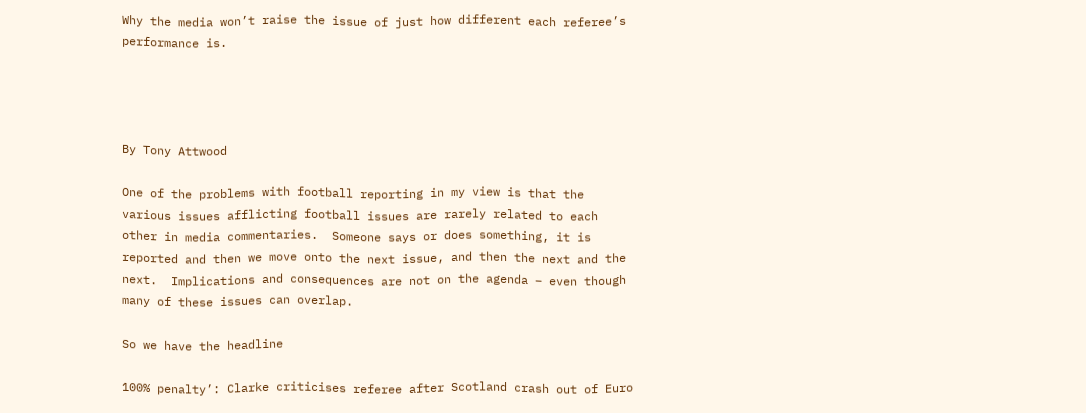Why the media won’t raise the issue of just how different each referee’s performance is.




By Tony Attwood

One of the problems with football reporting in my view is that the various issues afflicting football issues are rarely related to each other in media commentaries.  Someone says or does something, it is reported and then we move onto the next issue, and then the next and the next.  Implications and consequences are not on the agenda – even though many of these issues can overlap.

So we have the headline

100% penalty’: Clarke criticises referee after Scotland crash out of Euro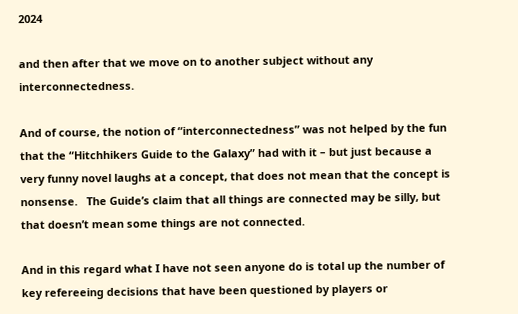2024

and then after that we move on to another subject without any interconnectedness.

And of course, the notion of “interconnectedness” was not helped by the fun that the “Hitchhikers Guide to the Galaxy” had with it – but just because a very funny novel laughs at a concept, that does not mean that the concept is nonsense.   The Guide’s claim that all things are connected may be silly, but that doesn’t mean some things are not connected.

And in this regard what I have not seen anyone do is total up the number of key refereeing decisions that have been questioned by players or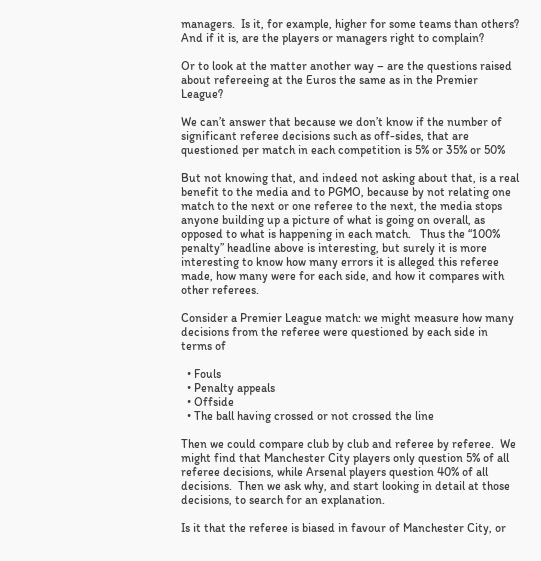managers.  Is it, for example, higher for some teams than others?  And if it is, are the players or managers right to complain?

Or to look at the matter another way – are the questions raised about refereeing at the Euros the same as in the Premier League?

We can’t answer that because we don’t know if the number of significant referee decisions such as off-sides, that are questioned per match in each competition is 5% or 35% or 50%

But not knowing that, and indeed not asking about that, is a real benefit to the media and to PGMO, because by not relating one match to the next or one referee to the next, the media stops anyone building up a picture of what is going on overall, as opposed to what is happening in each match.   Thus the “100% penalty” headline above is interesting, but surely it is more interesting to know how many errors it is alleged this referee made, how many were for each side, and how it compares with other referees.

Consider a Premier League match: we might measure how many decisions from the referee were questioned by each side in terms of

  • Fouls
  • Penalty appeals
  • Offside
  • The ball having crossed or not crossed the line

Then we could compare club by club and referee by referee.  We might find that Manchester City players only question 5% of all referee decisions, while Arsenal players question 40% of all decisions.  Then we ask why, and start looking in detail at those decisions, to search for an explanation.

Is it that the referee is biased in favour of Manchester City, or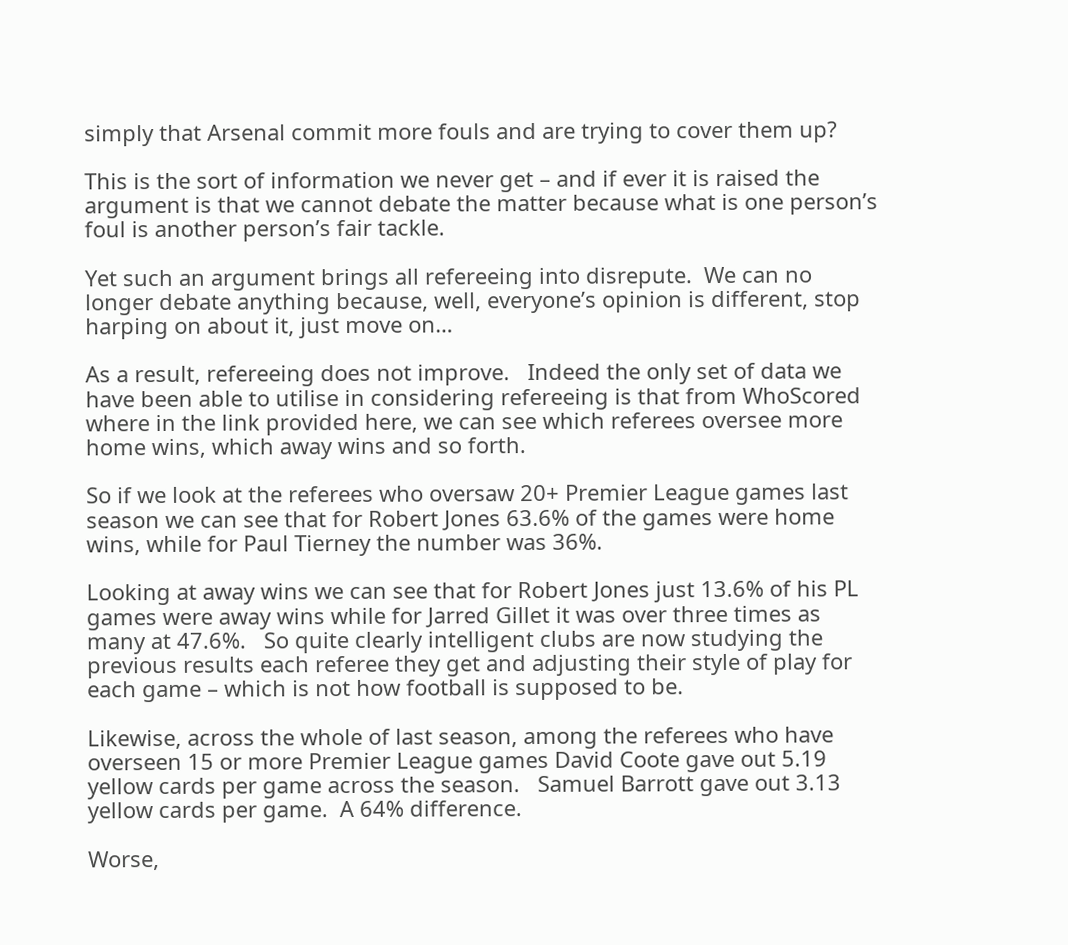simply that Arsenal commit more fouls and are trying to cover them up?

This is the sort of information we never get – and if ever it is raised the argument is that we cannot debate the matter because what is one person’s foul is another person’s fair tackle.

Yet such an argument brings all refereeing into disrepute.  We can no longer debate anything because, well, everyone’s opinion is different, stop harping on about it, just move on…

As a result, refereeing does not improve.   Indeed the only set of data we have been able to utilise in considering refereeing is that from WhoScored  where in the link provided here, we can see which referees oversee more home wins, which away wins and so forth.

So if we look at the referees who oversaw 20+ Premier League games last season we can see that for Robert Jones 63.6% of the games were home wins, while for Paul Tierney the number was 36%.

Looking at away wins we can see that for Robert Jones just 13.6% of his PL games were away wins while for Jarred Gillet it was over three times as many at 47.6%.   So quite clearly intelligent clubs are now studying the previous results each referee they get and adjusting their style of play for each game – which is not how football is supposed to be.

Likewise, across the whole of last season, among the referees who have overseen 15 or more Premier League games David Coote gave out 5.19 yellow cards per game across the season.   Samuel Barrott gave out 3.13 yellow cards per game.  A 64% difference.

Worse,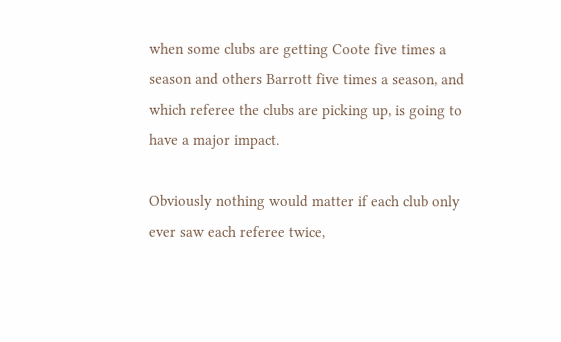when some clubs are getting Coote five times a season and others Barrott five times a season, and which referee the clubs are picking up, is going to have a major impact.

Obviously nothing would matter if each club only ever saw each referee twice,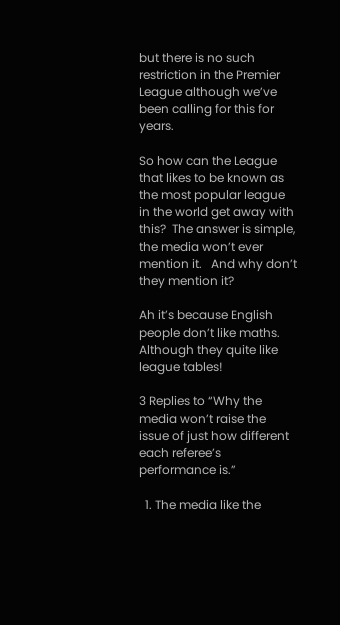but there is no such restriction in the Premier League although we’ve been calling for this for years.

So how can the League that likes to be known as the most popular league in the world get away with this?  The answer is simple, the media won’t ever mention it.   And why don’t they mention it?

Ah it’s because English people don’t like maths.  Although they quite like league tables!

3 Replies to “Why the media won’t raise the issue of just how different each referee’s performance is.”

  1. The media like the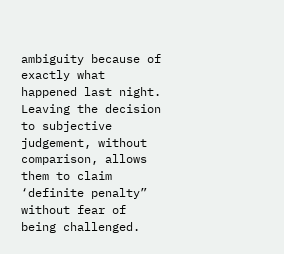ambiguity because of exactly what happened last night. Leaving the decision to subjective judgement, without comparison, allows them to claim ‘definite penalty” without fear of being challenged.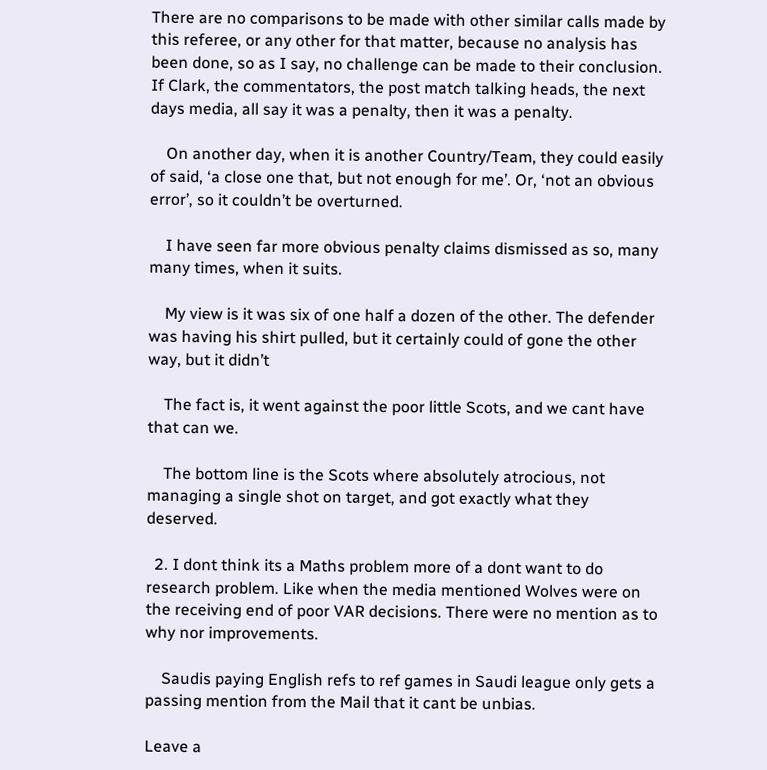There are no comparisons to be made with other similar calls made by this referee, or any other for that matter, because no analysis has been done, so as I say, no challenge can be made to their conclusion. If Clark, the commentators, the post match talking heads, the next days media, all say it was a penalty, then it was a penalty.

    On another day, when it is another Country/Team, they could easily of said, ‘a close one that, but not enough for me’. Or, ‘not an obvious error’, so it couldn’t be overturned.

    I have seen far more obvious penalty claims dismissed as so, many many times, when it suits.

    My view is it was six of one half a dozen of the other. The defender was having his shirt pulled, but it certainly could of gone the other way, but it didn’t

    The fact is, it went against the poor little Scots, and we cant have that can we.

    The bottom line is the Scots where absolutely atrocious, not managing a single shot on target, and got exactly what they deserved.

  2. I dont think its a Maths problem more of a dont want to do research problem. Like when the media mentioned Wolves were on the receiving end of poor VAR decisions. There were no mention as to why nor improvements.

    Saudis paying English refs to ref games in Saudi league only gets a passing mention from the Mail that it cant be unbias.

Leave a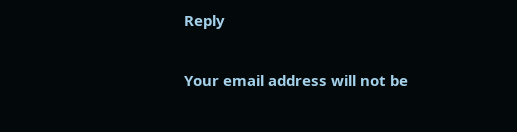Reply

Your email address will not be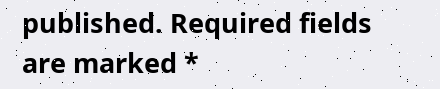published. Required fields are marked *